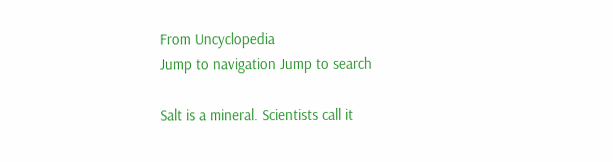From Uncyclopedia
Jump to navigation Jump to search

Salt is a mineral. Scientists call it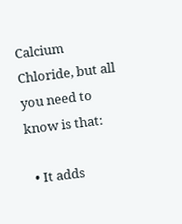Calcium Chloride, but all you need to know is that:

  • It adds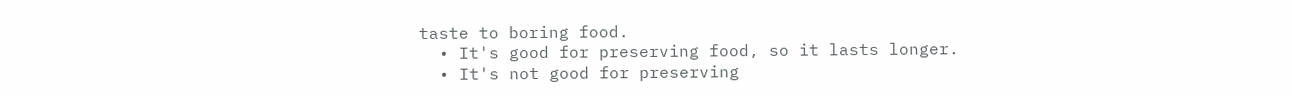taste to boring food.
  • It's good for preserving food, so it lasts longer.
  • It's not good for preserving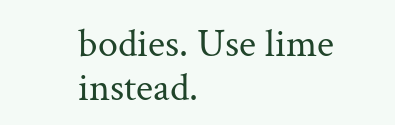bodies. Use lime instead.